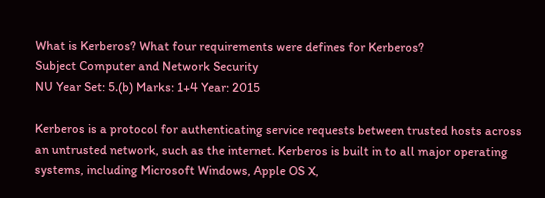What is Kerberos? What four requirements were defines for Kerberos?
Subject Computer and Network Security
NU Year Set: 5.(b) Marks: 1+4 Year: 2015

Kerberos is a protocol for authenticating service requests between trusted hosts across an untrusted network, such as the internet. Kerberos is built in to all major operating systems, including Microsoft Windows, Apple OS X,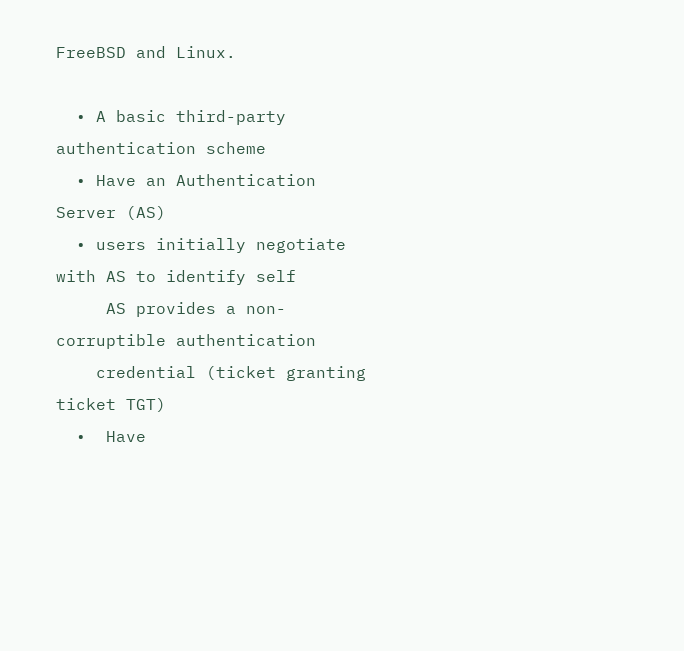FreeBSD and Linux.

  • A basic third-party authentication scheme
  • Have an Authentication Server (AS)
  • users initially negotiate with AS to identify self
     AS provides a non-corruptible authentication
    credential (ticket granting ticket TGT)
  •  Have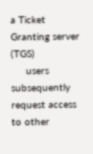a Ticket Granting server (TGS)
     users subsequently request access to other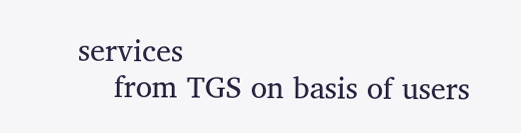services
    from TGS on basis of users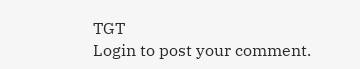TGT
Login to post your comment.